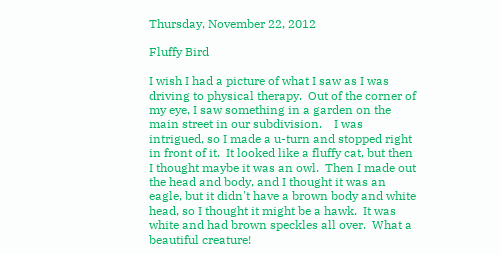Thursday, November 22, 2012

Fluffy Bird

I wish I had a picture of what I saw as I was driving to physical therapy.  Out of the corner of my eye, I saw something in a garden on the main street in our subdivision.    I was intrigued, so I made a u-turn and stopped right in front of it.  It looked like a fluffy cat, but then I thought maybe it was an owl.  Then I made out the head and body, and I thought it was an eagle, but it didn't have a brown body and white head, so I thought it might be a hawk.  It was white and had brown speckles all over.  What a beautiful creature!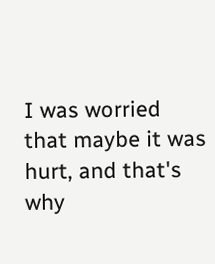I was worried that maybe it was hurt, and that's why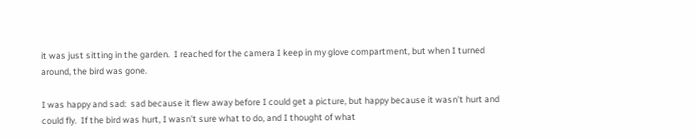it was just sitting in the garden.  I reached for the camera I keep in my glove compartment, but when I turned around, the bird was gone.

I was happy and sad:  sad because it flew away before I could get a picture, but happy because it wasn't hurt and could fly.  If the bird was hurt, I wasn't sure what to do, and I thought of what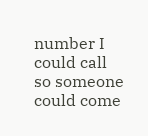number I could call so someone could come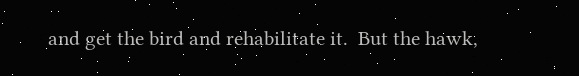and get the bird and rehabilitate it.  But the hawk,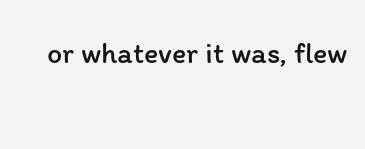or whatever it was, flew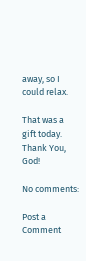away, so I could relax.

That was a gift today.  Thank You, God!

No comments:

Post a Comment